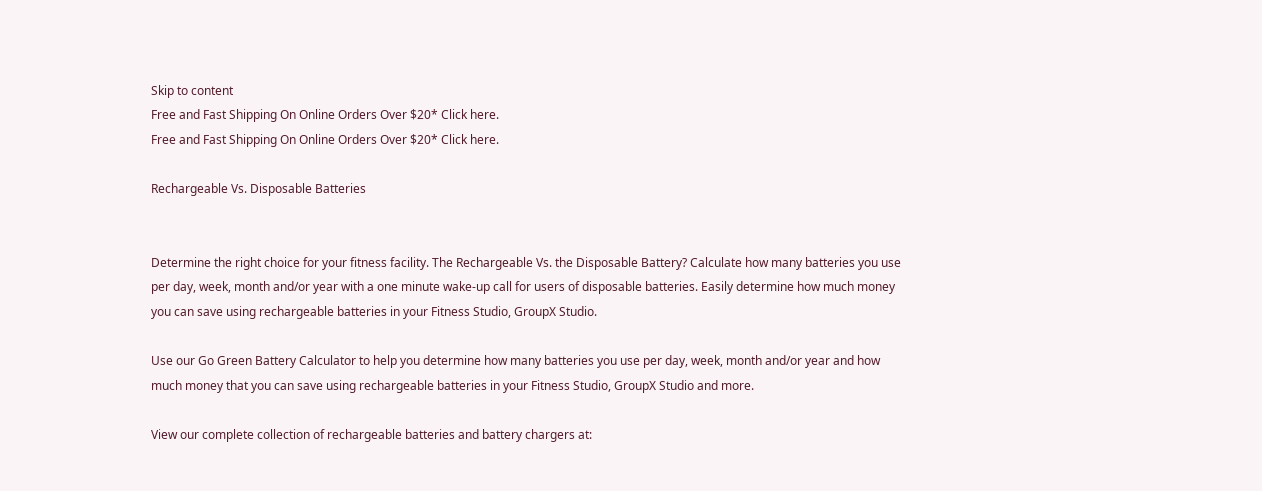Skip to content
Free and Fast Shipping On Online Orders Over $20* Click here.
Free and Fast Shipping On Online Orders Over $20* Click here.

Rechargeable Vs. Disposable Batteries


Determine the right choice for your fitness facility. The Rechargeable Vs. the Disposable Battery? Calculate how many batteries you use per day, week, month and/or year with a one minute wake-up call for users of disposable batteries. Easily determine how much money you can save using rechargeable batteries in your Fitness Studio, GroupX Studio.

Use our Go Green Battery Calculator to help you determine how many batteries you use per day, week, month and/or year and how much money that you can save using rechargeable batteries in your Fitness Studio, GroupX Studio and more.

View our complete collection of rechargeable batteries and battery chargers at: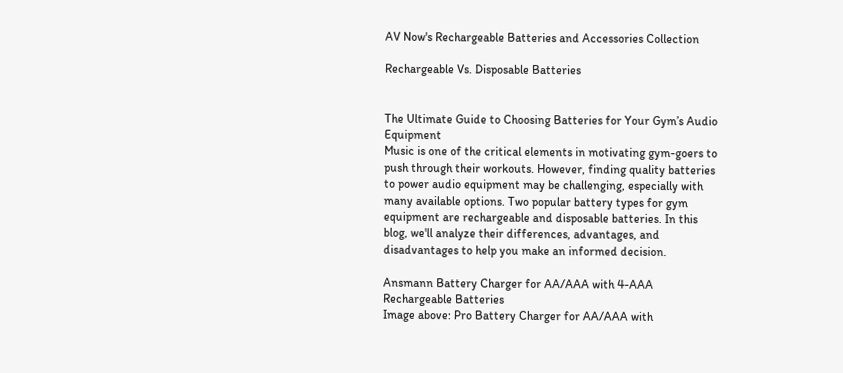AV Now's Rechargeable Batteries and Accessories Collection

Rechargeable Vs. Disposable Batteries


The Ultimate Guide to Choosing Batteries for Your Gym’s Audio Equipment
Music is one of the critical elements in motivating gym-goers to push through their workouts. However, finding quality batteries to power audio equipment may be challenging, especially with many available options. Two popular battery types for gym equipment are rechargeable and disposable batteries. In this blog, we'll analyze their differences, advantages, and disadvantages to help you make an informed decision.

Ansmann Battery Charger for AA/AAA with 4-AAA Rechargeable Batteries
Image above: Pro Battery Charger for AA/AAA with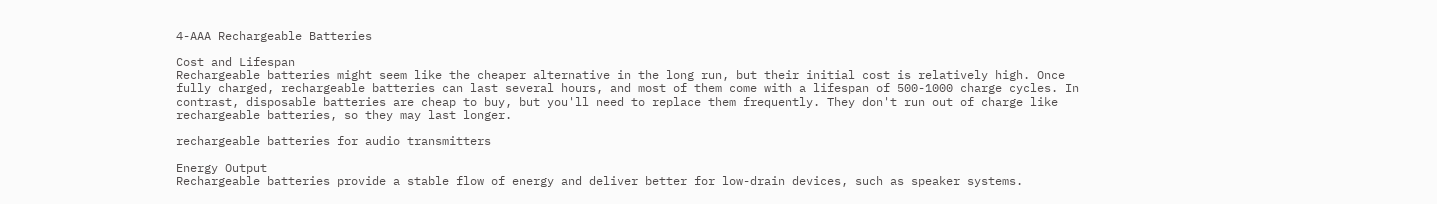4-AAA Rechargeable Batteries

Cost and Lifespan
Rechargeable batteries might seem like the cheaper alternative in the long run, but their initial cost is relatively high. Once fully charged, rechargeable batteries can last several hours, and most of them come with a lifespan of 500-1000 charge cycles. In contrast, disposable batteries are cheap to buy, but you'll need to replace them frequently. They don't run out of charge like rechargeable batteries, so they may last longer.

rechargeable batteries for audio transmitters

Energy Output
Rechargeable batteries provide a stable flow of energy and deliver better for low-drain devices, such as speaker systems.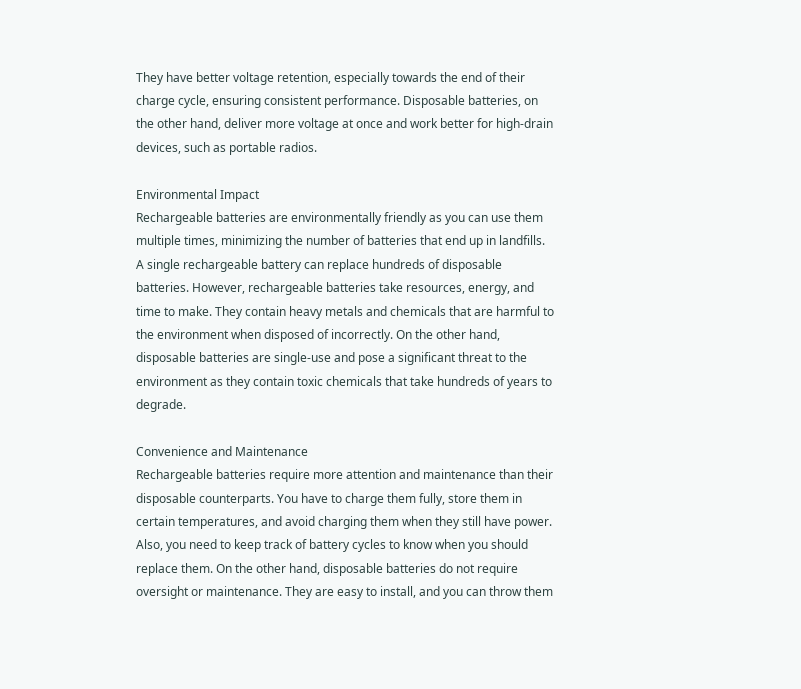They have better voltage retention, especially towards the end of their charge cycle, ensuring consistent performance. Disposable batteries, on the other hand, deliver more voltage at once and work better for high-drain devices, such as portable radios.

Environmental Impact
Rechargeable batteries are environmentally friendly as you can use them multiple times, minimizing the number of batteries that end up in landfills. A single rechargeable battery can replace hundreds of disposable batteries. However, rechargeable batteries take resources, energy, and time to make. They contain heavy metals and chemicals that are harmful to the environment when disposed of incorrectly. On the other hand, disposable batteries are single-use and pose a significant threat to the environment as they contain toxic chemicals that take hundreds of years to degrade.

Convenience and Maintenance
Rechargeable batteries require more attention and maintenance than their disposable counterparts. You have to charge them fully, store them in certain temperatures, and avoid charging them when they still have power. Also, you need to keep track of battery cycles to know when you should replace them. On the other hand, disposable batteries do not require oversight or maintenance. They are easy to install, and you can throw them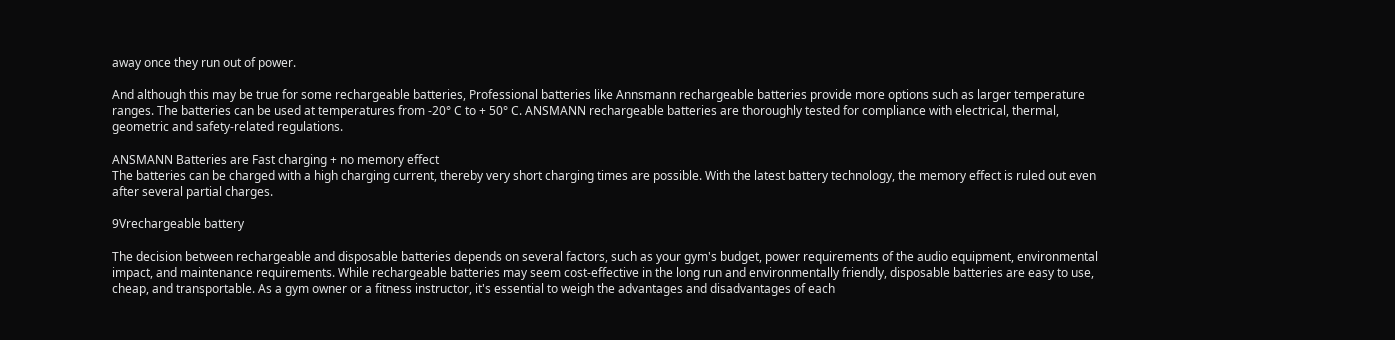away once they run out of power.

And although this may be true for some rechargeable batteries, Professional batteries like Annsmann rechargeable batteries provide more options such as larger temperature ranges. The batteries can be used at temperatures from -20° C to + 50° C. ANSMANN rechargeable batteries are thoroughly tested for compliance with electrical, thermal, geometric and safety-related regulations.

ANSMANN Batteries are Fast charging + no memory effect
The batteries can be charged with a high charging current, thereby very short charging times are possible. With the latest battery technology, the memory effect is ruled out even after several partial charges.

9Vrechargeable battery

The decision between rechargeable and disposable batteries depends on several factors, such as your gym's budget, power requirements of the audio equipment, environmental impact, and maintenance requirements. While rechargeable batteries may seem cost-effective in the long run and environmentally friendly, disposable batteries are easy to use, cheap, and transportable. As a gym owner or a fitness instructor, it's essential to weigh the advantages and disadvantages of each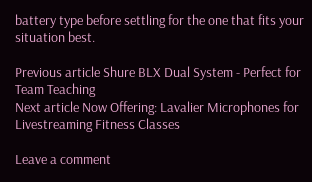battery type before settling for the one that fits your situation best.

Previous article Shure BLX Dual System - Perfect for Team Teaching
Next article Now Offering: Lavalier Microphones for Livestreaming Fitness Classes

Leave a comment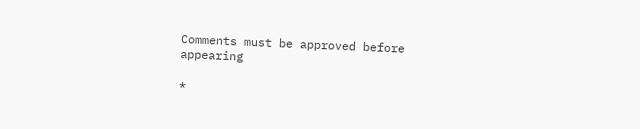Comments must be approved before appearing

*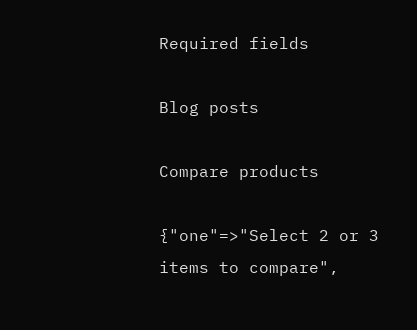Required fields

Blog posts

Compare products

{"one"=>"Select 2 or 3 items to compare",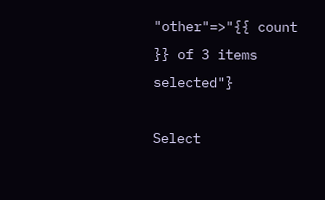"other"=>"{{ count }} of 3 items selected"}

Select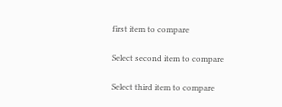first item to compare

Select second item to compare

Select third item to compare